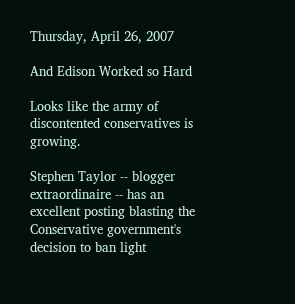Thursday, April 26, 2007

And Edison Worked so Hard

Looks like the army of discontented conservatives is growing.

Stephen Taylor -- blogger extraordinaire -- has an excellent posting blasting the Conservative government's decision to ban light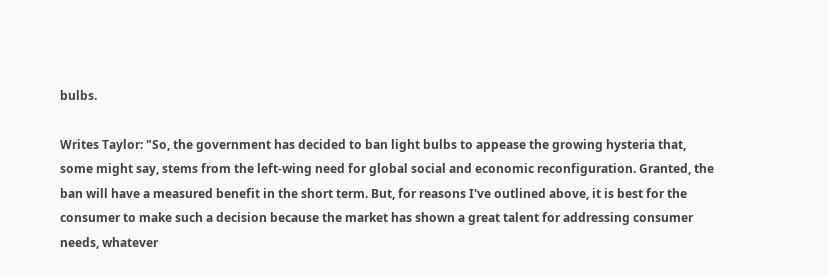bulbs.

Writes Taylor: "So, the government has decided to ban light bulbs to appease the growing hysteria that, some might say, stems from the left-wing need for global social and economic reconfiguration. Granted, the ban will have a measured benefit in the short term. But, for reasons I've outlined above, it is best for the consumer to make such a decision because the market has shown a great talent for addressing consumer needs, whatever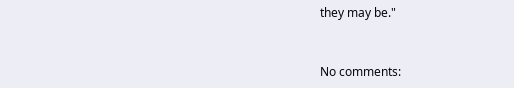they may be."


No comments: